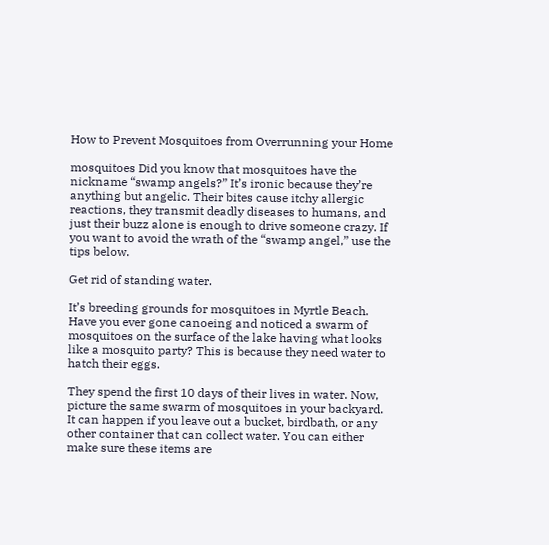How to Prevent Mosquitoes from Overrunning your Home

mosquitoes Did you know that mosquitoes have the nickname “swamp angels?” It’s ironic because they’re anything but angelic. Their bites cause itchy allergic reactions, they transmit deadly diseases to humans, and just their buzz alone is enough to drive someone crazy. If you want to avoid the wrath of the “swamp angel,” use the tips below.

Get rid of standing water.

It’s breeding grounds for mosquitoes in Myrtle Beach. Have you ever gone canoeing and noticed a swarm of mosquitoes on the surface of the lake having what looks like a mosquito party? This is because they need water to hatch their eggs.

They spend the first 10 days of their lives in water. Now, picture the same swarm of mosquitoes in your backyard. It can happen if you leave out a bucket, birdbath, or any other container that can collect water. You can either make sure these items are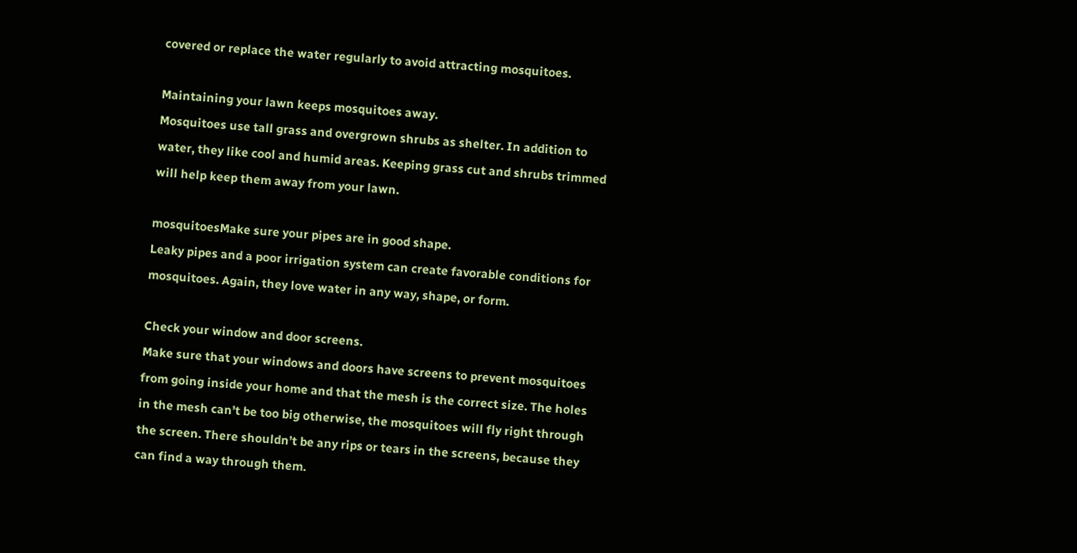covered or replace the water regularly to avoid attracting mosquitoes.

Maintaining your lawn keeps mosquitoes away.
Mosquitoes use tall grass and overgrown shrubs as shelter. In addition to water, they like cool and humid areas. Keeping grass cut and shrubs trimmed will help keep them away from your lawn.

mosquitoesMake sure your pipes are in good shape.
Leaky pipes and a poor irrigation system can create favorable conditions for mosquitoes. Again, they love water in any way, shape, or form.

Check your window and door screens.
Make sure that your windows and doors have screens to prevent mosquitoes from going inside your home and that the mesh is the correct size. The holes in the mesh can’t be too big otherwise, the mosquitoes will fly right through the screen. There shouldn’t be any rips or tears in the screens, because they can find a way through them.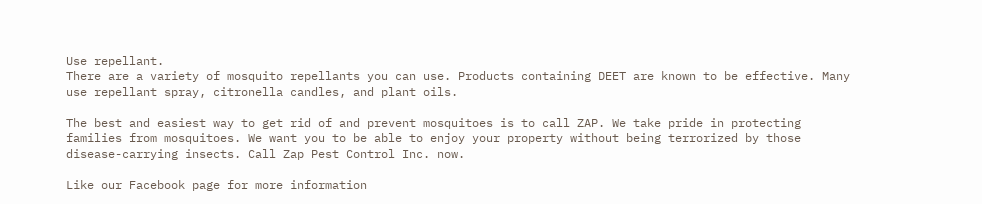Use repellant.
There are a variety of mosquito repellants you can use. Products containing DEET are known to be effective. Many use repellant spray, citronella candles, and plant oils.

The best and easiest way to get rid of and prevent mosquitoes is to call ZAP. We take pride in protecting families from mosquitoes. We want you to be able to enjoy your property without being terrorized by those disease-carrying insects. Call Zap Pest Control Inc. now.

Like our Facebook page for more information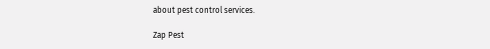about pest control services.

Zap Pest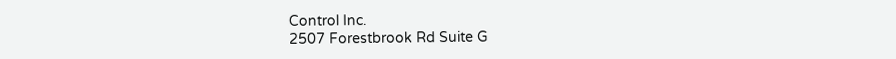Control Inc.
2507 Forestbrook Rd Suite G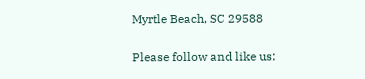Myrtle Beach, SC 29588

Please follow and like us: